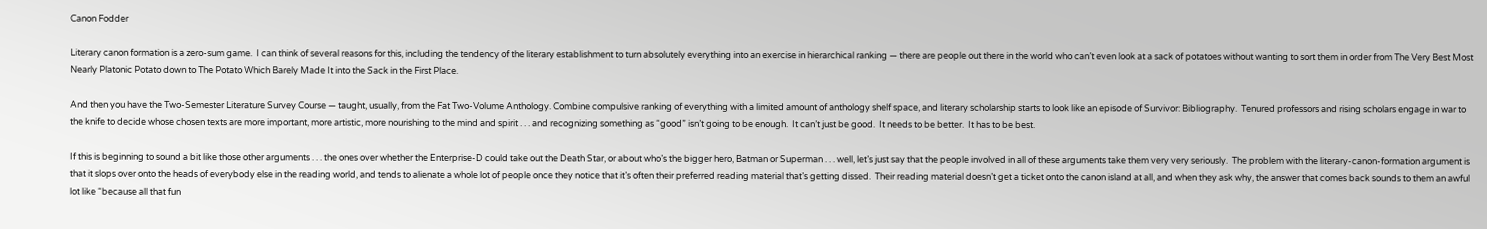Canon Fodder

Literary canon formation is a zero-sum game.  I can think of several reasons for this, including the tendency of the literary establishment to turn absolutely everything into an exercise in hierarchical ranking — there are people out there in the world who can’t even look at a sack of potatoes without wanting to sort them in order from The Very Best Most Nearly Platonic Potato down to The Potato Which Barely Made It into the Sack in the First Place.

And then you have the Two-Semester Literature Survey Course — taught, usually, from the Fat Two-Volume Anthology. Combine compulsive ranking of everything with a limited amount of anthology shelf space, and literary scholarship starts to look like an episode of Survivor: Bibliography.  Tenured professors and rising scholars engage in war to the knife to decide whose chosen texts are more important, more artistic, more nourishing to the mind and spirit . . . and recognizing something as “good” isn’t going to be enough.  It can’t just be good.  It needs to be better.  It has to be best.

If this is beginning to sound a bit like those other arguments . . . the ones over whether the Enterprise-D could take out the Death Star, or about who’s the bigger hero, Batman or Superman . . . well, let’s just say that the people involved in all of these arguments take them very very seriously.  The problem with the literary-canon-formation argument is that it slops over onto the heads of everybody else in the reading world, and tends to alienate a whole lot of people once they notice that it’s often their preferred reading material that’s getting dissed.  Their reading material doesn’t get a ticket onto the canon island at all, and when they ask why, the answer that comes back sounds to them an awful lot like “because all that fun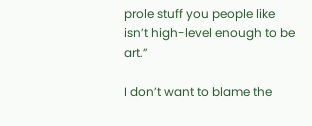prole stuff you people like isn’t high-level enough to be art.”

I don’t want to blame the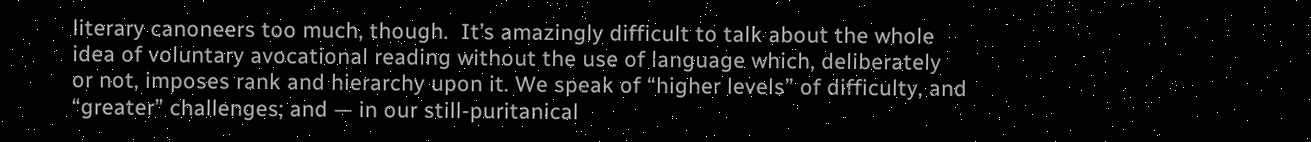literary canoneers too much, though.  It’s amazingly difficult to talk about the whole idea of voluntary avocational reading without the use of language which, deliberately or not, imposes rank and hierarchy upon it. We speak of “higher levels” of difficulty, and “greater” challenges; and — in our still-puritanical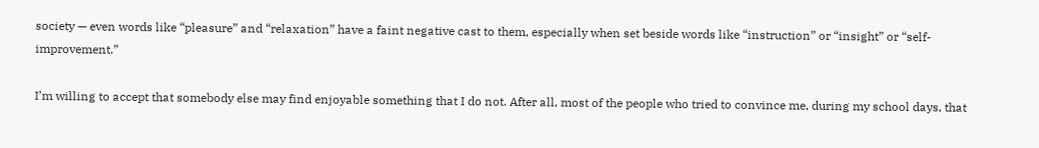society — even words like “pleasure” and “relaxation” have a faint negative cast to them, especially when set beside words like “instruction” or “insight” or “self-improvement.”

I’m willing to accept that somebody else may find enjoyable something that I do not. After all, most of the people who tried to convince me, during my school days, that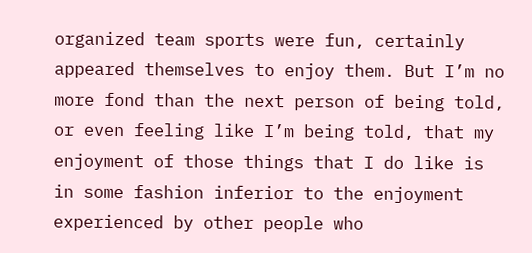organized team sports were fun, certainly appeared themselves to enjoy them. But I’m no more fond than the next person of being told, or even feeling like I’m being told, that my enjoyment of those things that I do like is in some fashion inferior to the enjoyment experienced by other people who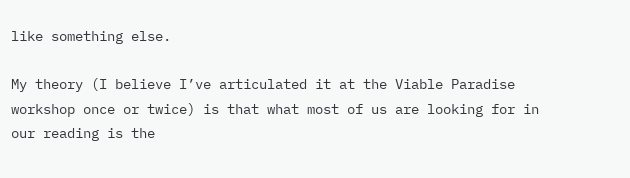like something else.

My theory (I believe I’ve articulated it at the Viable Paradise workshop once or twice) is that what most of us are looking for in our reading is the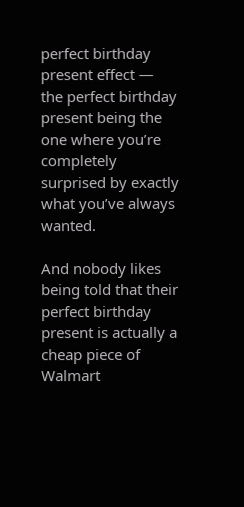perfect birthday present effect — the perfect birthday present being the one where you’re completely surprised by exactly what you’ve always wanted.

And nobody likes being told that their perfect birthday present is actually a cheap piece of Walmart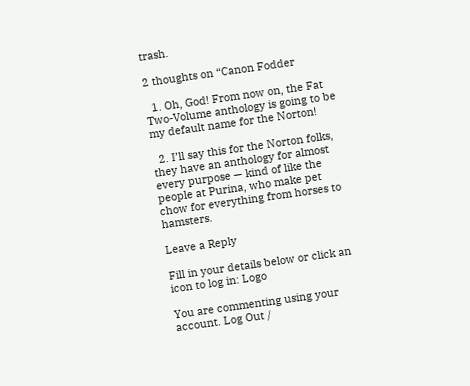trash.

2 thoughts on “Canon Fodder

  1. Oh, God! From now on, the Fat Two-Volume anthology is going to be my default name for the Norton!

  2. I’ll say this for the Norton folks, they have an anthology for almost every purpose — kind of like the people at Purina, who make pet chow for everything from horses to hamsters.

Leave a Reply

Fill in your details below or click an icon to log in: Logo

You are commenting using your account. Log Out /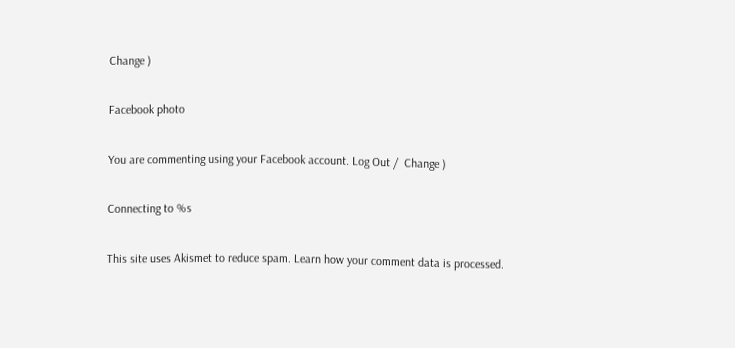Change )

Facebook photo

You are commenting using your Facebook account. Log Out /  Change )

Connecting to %s

This site uses Akismet to reduce spam. Learn how your comment data is processed.